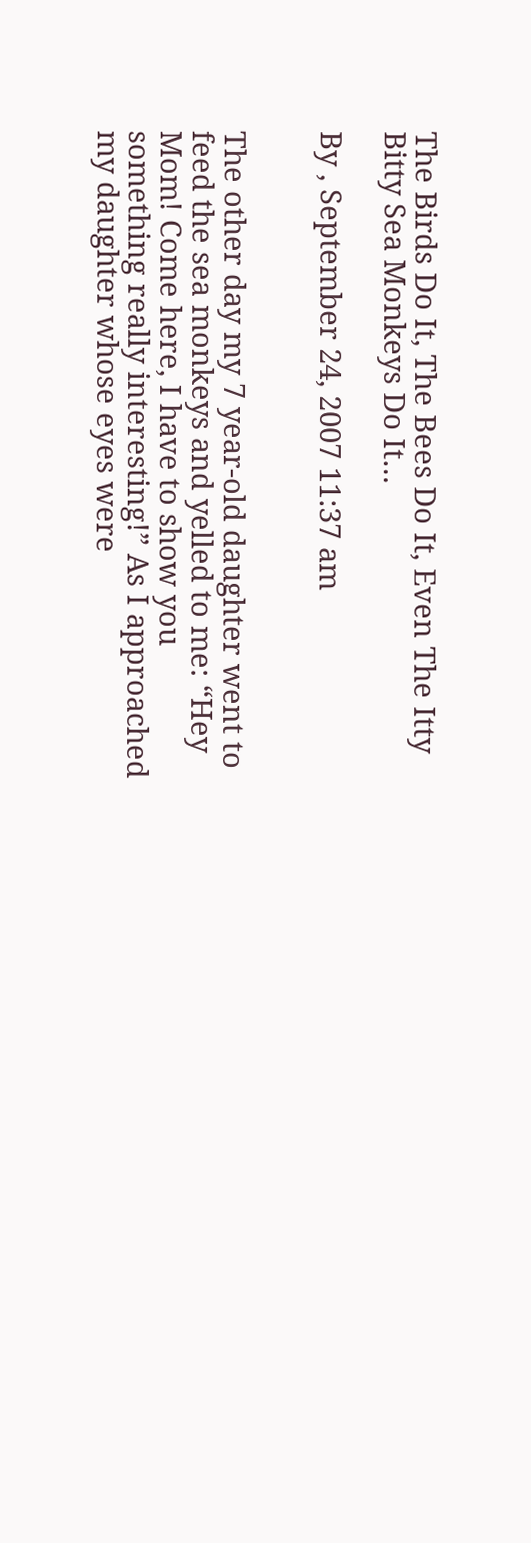The Birds Do It, The Bees Do It, Even The Itty Bitty Sea Monkeys Do It…

By , September 24, 2007 11:37 am


The other day my 7 year-old daughter went to feed the sea monkeys and yelled to me: “Hey Mom! Come here, I have to show you something really interesting!” As I approached my daughter whose eyes were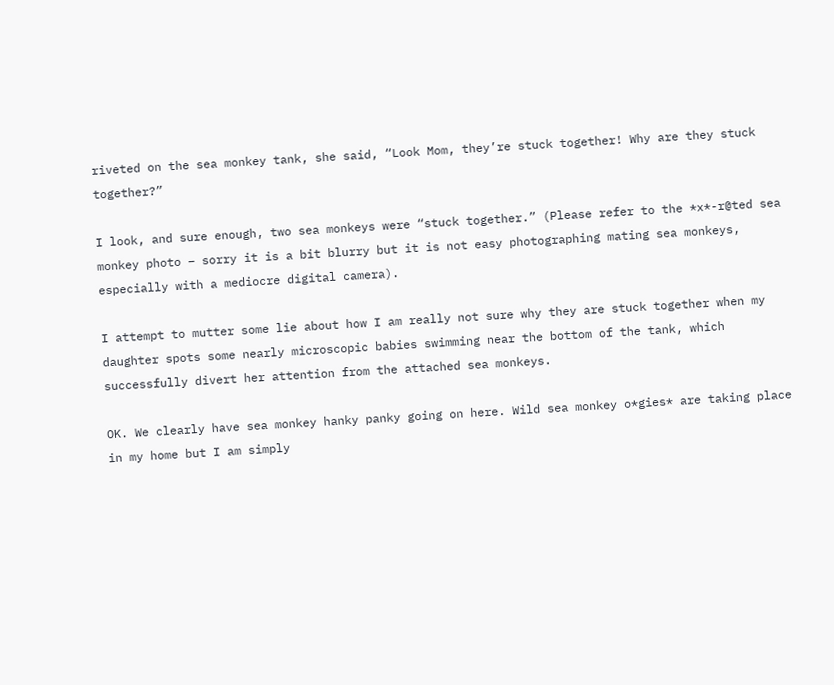riveted on the sea monkey tank, she said, “Look Mom, they’re stuck together! Why are they stuck together?”

I look, and sure enough, two sea monkeys were “stuck together.” (Please refer to the *x*-r@ted sea monkey photo – sorry it is a bit blurry but it is not easy photographing mating sea monkeys, especially with a mediocre digital camera).

I attempt to mutter some lie about how I am really not sure why they are stuck together when my daughter spots some nearly microscopic babies swimming near the bottom of the tank, which successfully divert her attention from the attached sea monkeys.

OK. We clearly have sea monkey hanky panky going on here. Wild sea monkey o*gies* are taking place in my home but I am simply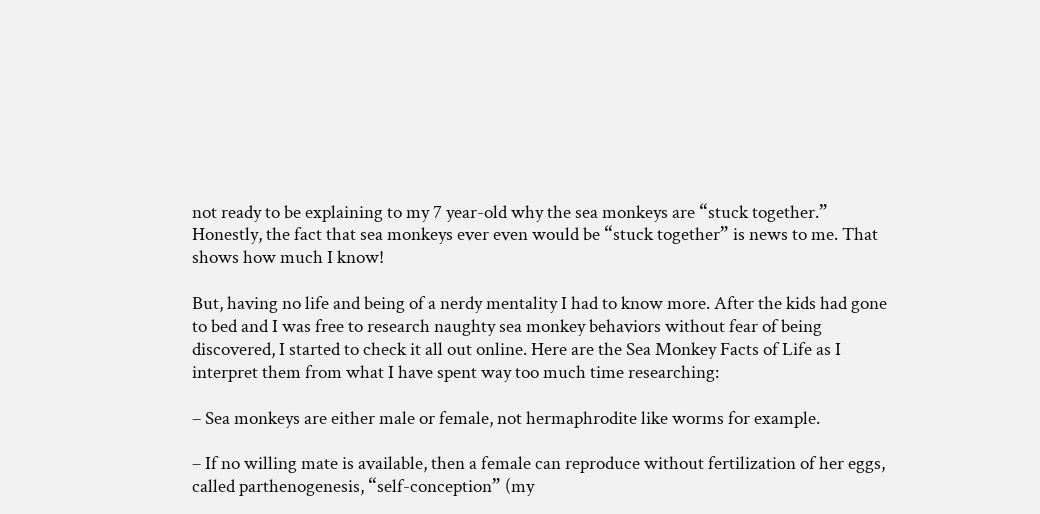not ready to be explaining to my 7 year-old why the sea monkeys are “stuck together.” Honestly, the fact that sea monkeys ever even would be “stuck together” is news to me. That shows how much I know!

But, having no life and being of a nerdy mentality I had to know more. After the kids had gone to bed and I was free to research naughty sea monkey behaviors without fear of being discovered, I started to check it all out online. Here are the Sea Monkey Facts of Life as I interpret them from what I have spent way too much time researching:

– Sea monkeys are either male or female, not hermaphrodite like worms for example.

– If no willing mate is available, then a female can reproduce without fertilization of her eggs, called parthenogenesis, “self-conception” (my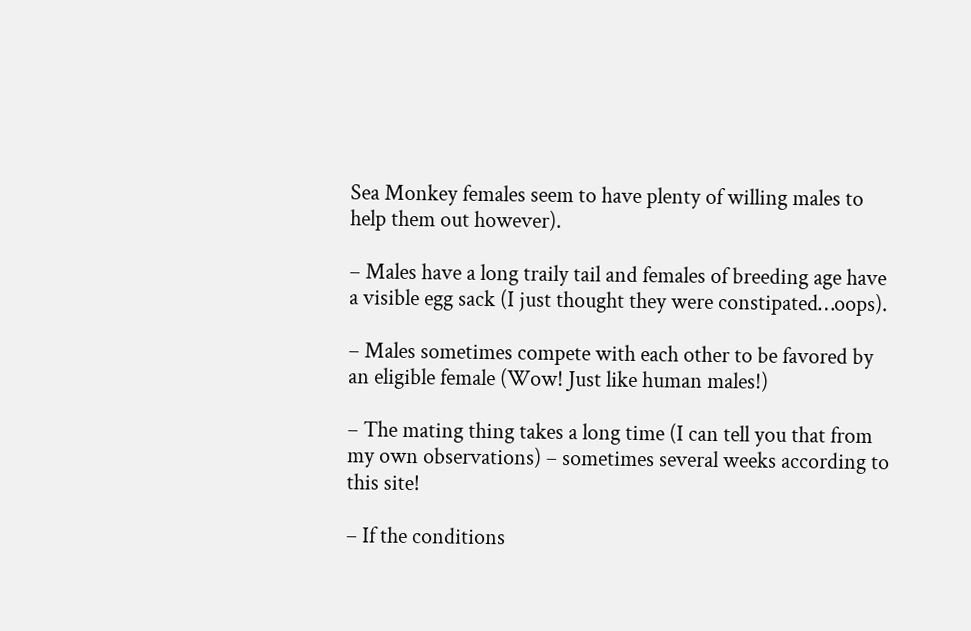Sea Monkey females seem to have plenty of willing males to help them out however).

– Males have a long traily tail and females of breeding age have a visible egg sack (I just thought they were constipated…oops).

– Males sometimes compete with each other to be favored by an eligible female (Wow! Just like human males!)

– The mating thing takes a long time (I can tell you that from my own observations) – sometimes several weeks according to this site!

– If the conditions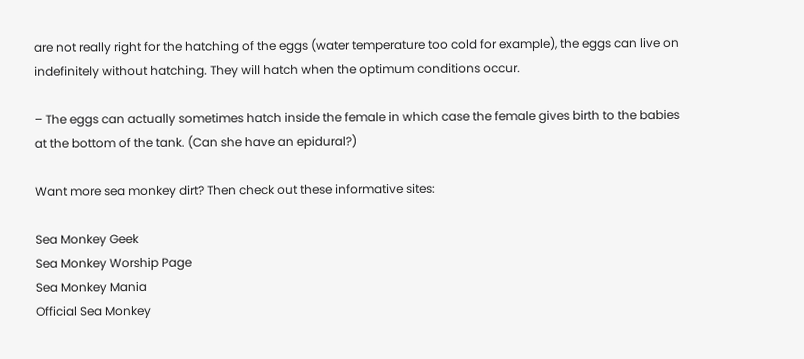are not really right for the hatching of the eggs (water temperature too cold for example), the eggs can live on indefinitely without hatching. They will hatch when the optimum conditions occur.

– The eggs can actually sometimes hatch inside the female in which case the female gives birth to the babies at the bottom of the tank. (Can she have an epidural?)

Want more sea monkey dirt? Then check out these informative sites:

Sea Monkey Geek
Sea Monkey Worship Page
Sea Monkey Mania
Official Sea Monkey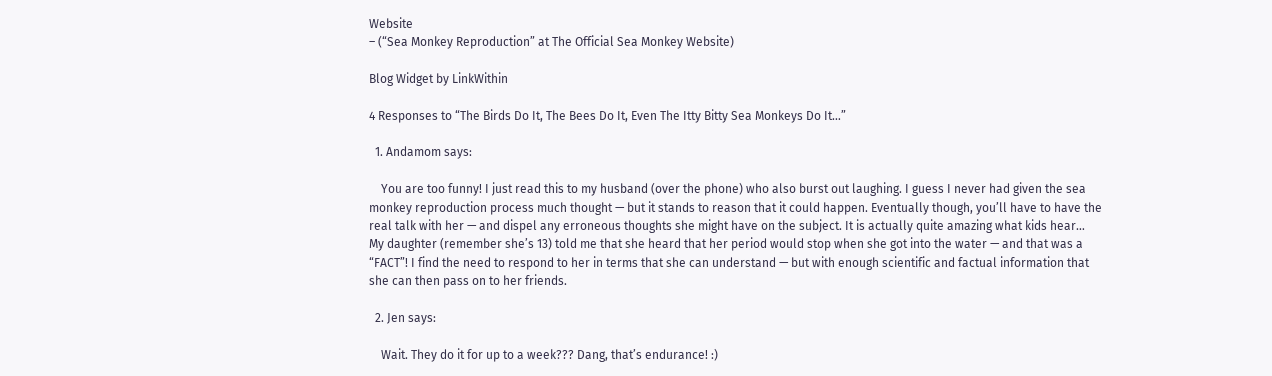Website
– (“Sea Monkey Reproduction” at The Official Sea Monkey Website)

Blog Widget by LinkWithin

4 Responses to “The Birds Do It, The Bees Do It, Even The Itty Bitty Sea Monkeys Do It…”

  1. Andamom says:

    You are too funny! I just read this to my husband (over the phone) who also burst out laughing. I guess I never had given the sea monkey reproduction process much thought — but it stands to reason that it could happen. Eventually though, you’ll have to have the real talk with her — and dispel any erroneous thoughts she might have on the subject. It is actually quite amazing what kids hear… My daughter (remember she’s 13) told me that she heard that her period would stop when she got into the water — and that was a “FACT”! I find the need to respond to her in terms that she can understand — but with enough scientific and factual information that she can then pass on to her friends.

  2. Jen says:

    Wait. They do it for up to a week??? Dang, that’s endurance! :)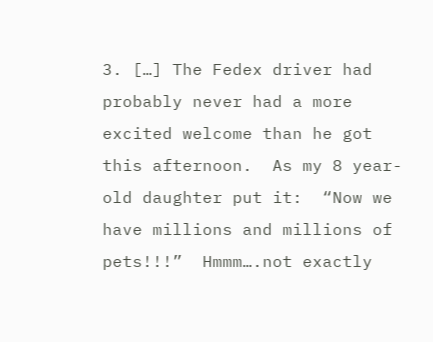3. […] The Fedex driver had probably never had a more excited welcome than he got this afternoon.  As my 8 year-old daughter put it:  “Now we have millions and millions of pets!!!”  Hmmm….not exactly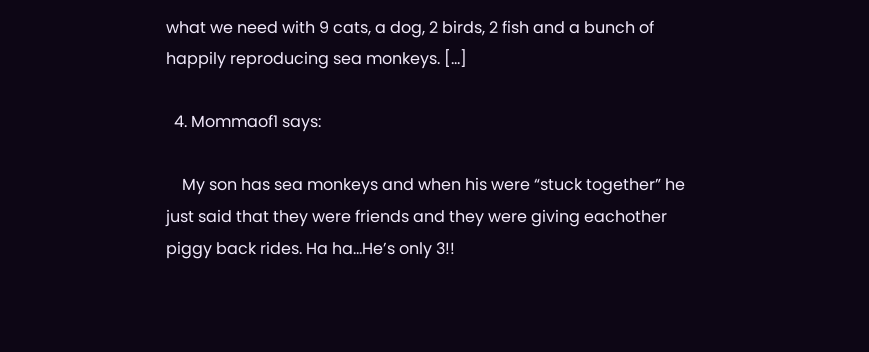what we need with 9 cats, a dog, 2 birds, 2 fish and a bunch of happily reproducing sea monkeys. […]

  4. Mommaof1 says:

    My son has sea monkeys and when his were “stuck together” he just said that they were friends and they were giving eachother piggy back rides. Ha ha…He’s only 3!!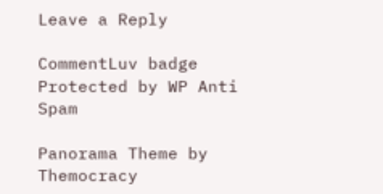Leave a Reply

CommentLuv badge
Protected by WP Anti Spam

Panorama Theme by Themocracy